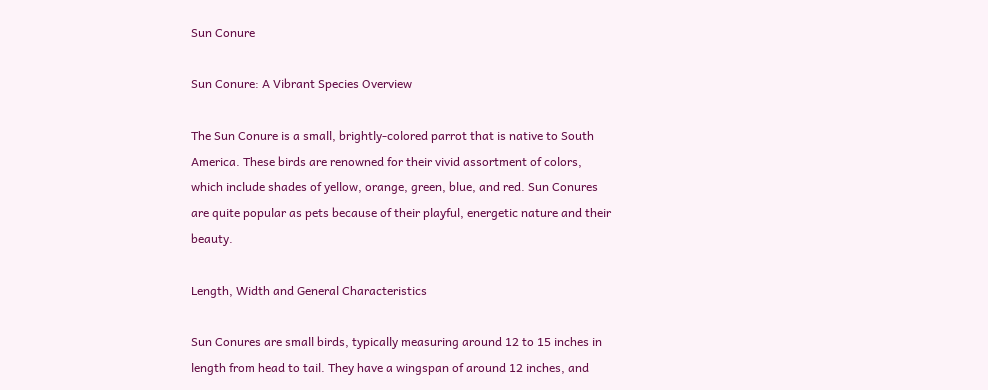Sun Conure

Sun Conure: A Vibrant Species Overview

The Sun Conure is a small, brightly-colored parrot that is native to South America. These birds are renowned for their vivid assortment of colors, which include shades of yellow, orange, green, blue, and red. Sun Conures are quite popular as pets because of their playful, energetic nature and their beauty.

Length, Width and General Characteristics

Sun Conures are small birds, typically measuring around 12 to 15 inches in length from head to tail. They have a wingspan of around 12 inches, and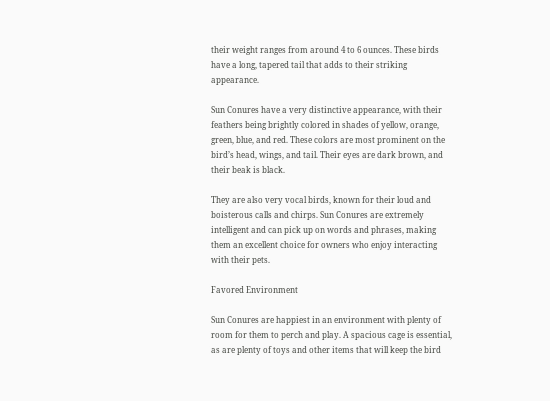their weight ranges from around 4 to 6 ounces. These birds have a long, tapered tail that adds to their striking appearance.

Sun Conures have a very distinctive appearance, with their feathers being brightly colored in shades of yellow, orange, green, blue, and red. These colors are most prominent on the bird’s head, wings, and tail. Their eyes are dark brown, and their beak is black.

They are also very vocal birds, known for their loud and boisterous calls and chirps. Sun Conures are extremely intelligent and can pick up on words and phrases, making them an excellent choice for owners who enjoy interacting with their pets.

Favored Environment

Sun Conures are happiest in an environment with plenty of room for them to perch and play. A spacious cage is essential, as are plenty of toys and other items that will keep the bird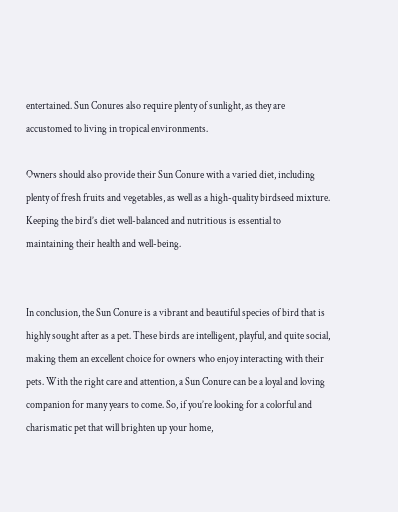entertained. Sun Conures also require plenty of sunlight, as they are accustomed to living in tropical environments.

Owners should also provide their Sun Conure with a varied diet, including plenty of fresh fruits and vegetables, as well as a high-quality birdseed mixture. Keeping the bird’s diet well-balanced and nutritious is essential to maintaining their health and well-being.


In conclusion, the Sun Conure is a vibrant and beautiful species of bird that is highly sought after as a pet. These birds are intelligent, playful, and quite social, making them an excellent choice for owners who enjoy interacting with their pets. With the right care and attention, a Sun Conure can be a loyal and loving companion for many years to come. So, if you’re looking for a colorful and charismatic pet that will brighten up your home,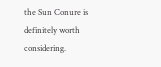the Sun Conure is definitely worth considering.